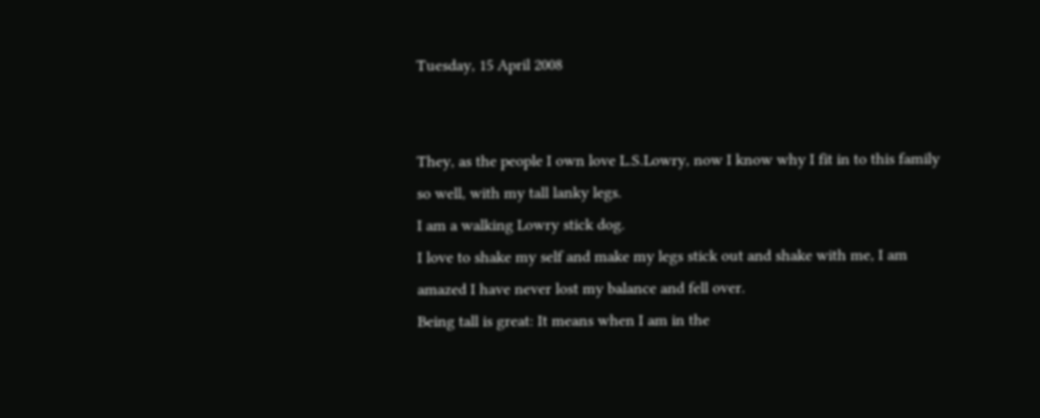Tuesday, 15 April 2008


They, as the people I own love L.S.Lowry, now I know why I fit in to this family so well, with my tall lanky legs.
I am a walking Lowry stick dog.
I love to shake my self and make my legs stick out and shake with me, I am amazed I have never lost my balance and fell over.
Being tall is great: It means when I am in the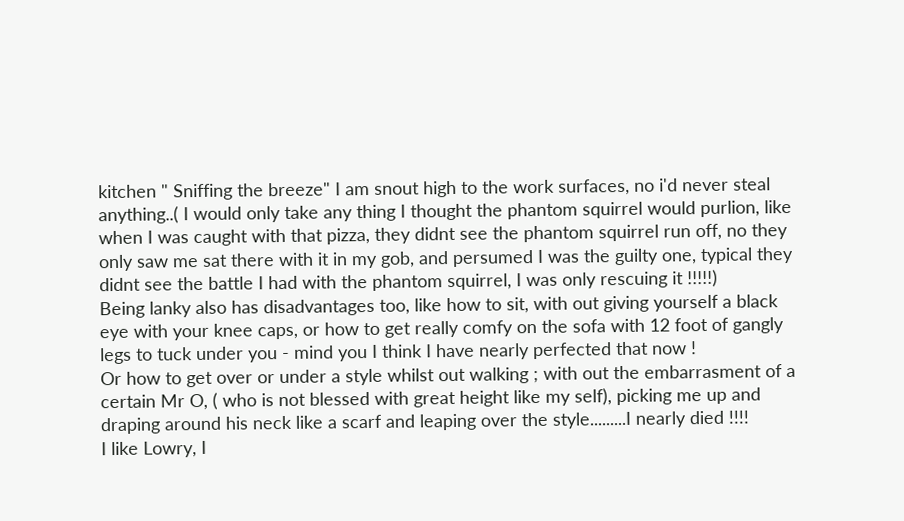kitchen " Sniffing the breeze" I am snout high to the work surfaces, no i'd never steal anything..( I would only take any thing I thought the phantom squirrel would purlion, like when I was caught with that pizza, they didnt see the phantom squirrel run off, no they only saw me sat there with it in my gob, and persumed I was the guilty one, typical they didnt see the battle I had with the phantom squirrel, I was only rescuing it !!!!!)
Being lanky also has disadvantages too, like how to sit, with out giving yourself a black eye with your knee caps, or how to get really comfy on the sofa with 12 foot of gangly legs to tuck under you - mind you I think I have nearly perfected that now !
Or how to get over or under a style whilst out walking ; with out the embarrasment of a certain Mr O, ( who is not blessed with great height like my self), picking me up and draping around his neck like a scarf and leaping over the style.........I nearly died !!!!
I like Lowry, I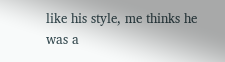like his style, me thinks he was a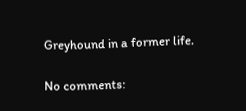Greyhound in a former life.

No comments: